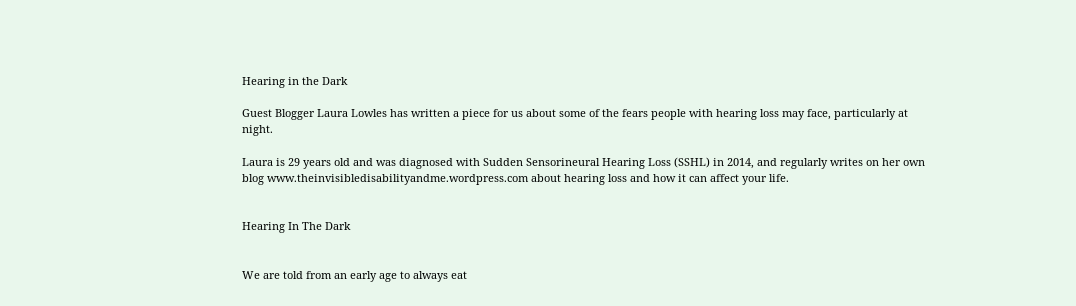Hearing in the Dark

Guest Blogger Laura Lowles has written a piece for us about some of the fears people with hearing loss may face, particularly at night.

Laura is 29 years old and was diagnosed with Sudden Sensorineural Hearing Loss (SSHL) in 2014, and regularly writes on her own blog www.theinvisibledisabilityandme.wordpress.com about hearing loss and how it can affect your life.


Hearing In The Dark


We are told from an early age to always eat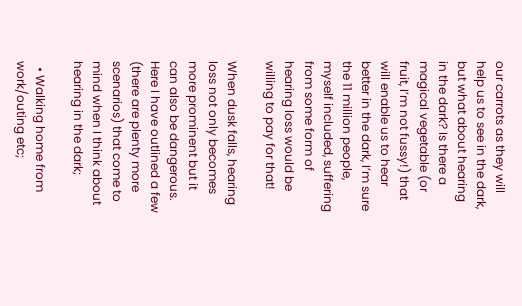our carrots as they will help us to see in the dark, but what about hearing in the dark? Is there a magical vegetable (or fruit, I’m not fussy!) that will enable us to hear better in the dark, I’m sure the 11 million people, myself included, suffering from some form of hearing loss would be willing to pay for that!

When dusk falls, hearing loss not only becomes more prominent but it can also be dangerous. Here I have outlined a few (there are plenty more scenarios) that come to mind when I think about hearing in the dark;

  • Walking home from work/outing etc;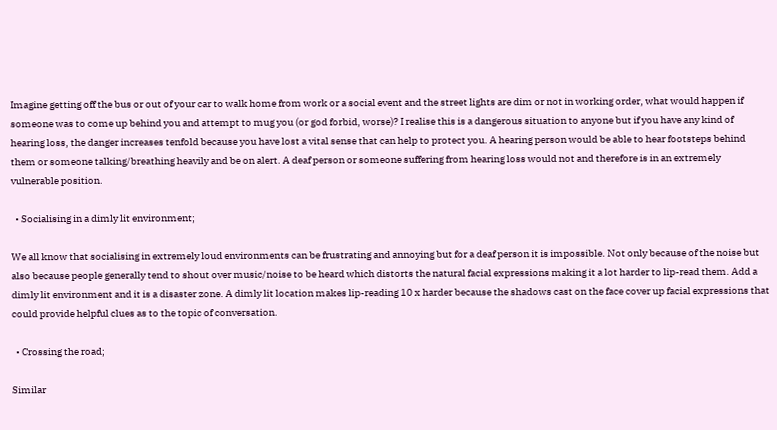Imagine getting off the bus or out of your car to walk home from work or a social event and the street lights are dim or not in working order, what would happen if someone was to come up behind you and attempt to mug you (or god forbid, worse)? I realise this is a dangerous situation to anyone but if you have any kind of hearing loss, the danger increases tenfold because you have lost a vital sense that can help to protect you. A hearing person would be able to hear footsteps behind them or someone talking/breathing heavily and be on alert. A deaf person or someone suffering from hearing loss would not and therefore is in an extremely vulnerable position.

  • Socialising in a dimly lit environment;

We all know that socialising in extremely loud environments can be frustrating and annoying but for a deaf person it is impossible. Not only because of the noise but also because people generally tend to shout over music/noise to be heard which distorts the natural facial expressions making it a lot harder to lip-read them. Add a dimly lit environment and it is a disaster zone. A dimly lit location makes lip-reading 10 x harder because the shadows cast on the face cover up facial expressions that could provide helpful clues as to the topic of conversation.

  • Crossing the road;

Similar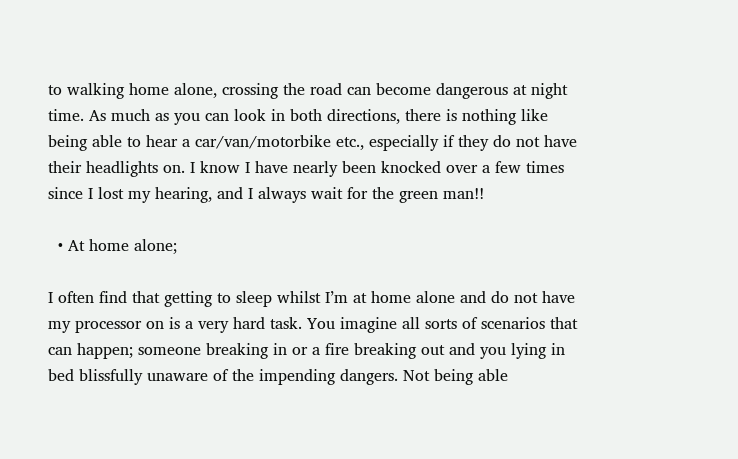to walking home alone, crossing the road can become dangerous at night time. As much as you can look in both directions, there is nothing like being able to hear a car/van/motorbike etc., especially if they do not have their headlights on. I know I have nearly been knocked over a few times since I lost my hearing, and I always wait for the green man!!

  • At home alone;

I often find that getting to sleep whilst I’m at home alone and do not have my processor on is a very hard task. You imagine all sorts of scenarios that can happen; someone breaking in or a fire breaking out and you lying in bed blissfully unaware of the impending dangers. Not being able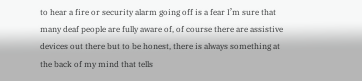to hear a fire or security alarm going off is a fear I’m sure that many deaf people are fully aware of, of course there are assistive devices out there but to be honest, there is always something at the back of my mind that tells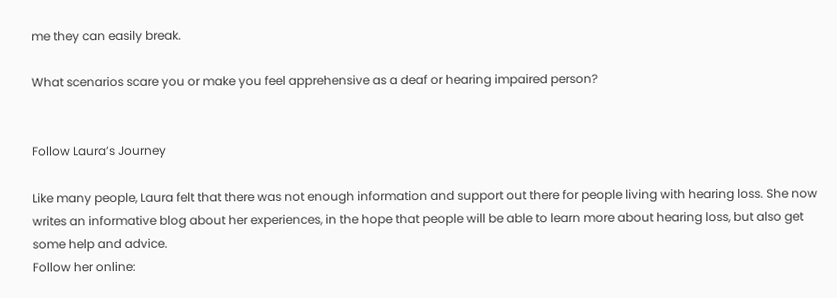me they can easily break.

What scenarios scare you or make you feel apprehensive as a deaf or hearing impaired person?


Follow Laura’s Journey

Like many people, Laura felt that there was not enough information and support out there for people living with hearing loss. She now writes an informative blog about her experiences, in the hope that people will be able to learn more about hearing loss, but also get some help and advice.
Follow her online: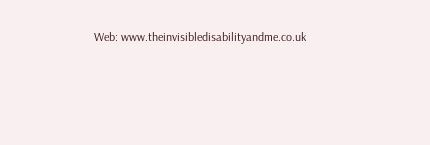Web: www.theinvisibledisabilityandme.co.uk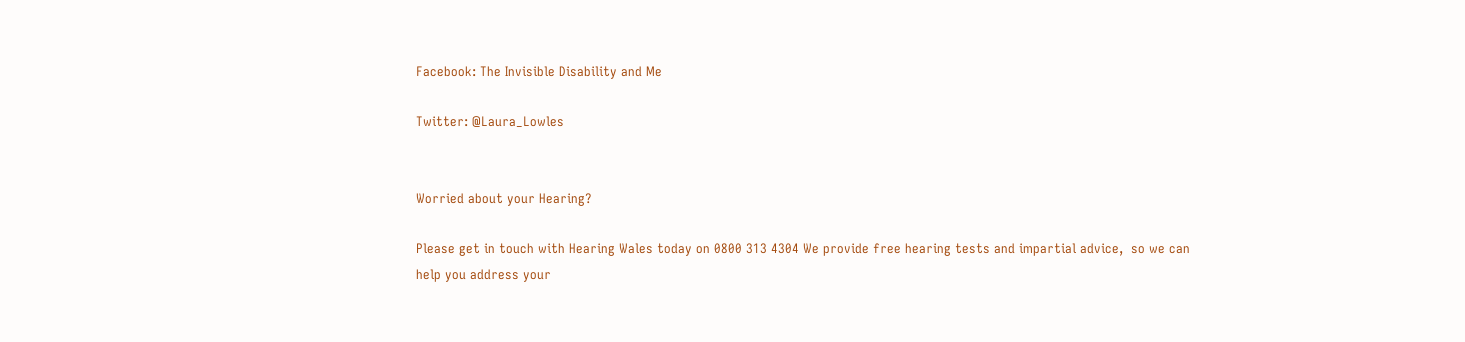Facebook: The Invisible Disability and Me

Twitter: @Laura_Lowles


Worried about your Hearing?

Please get in touch with Hearing Wales today on 0800 313 4304 We provide free hearing tests and impartial advice,  so we can help you address your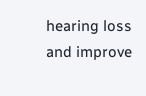hearing loss and improve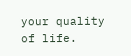your quality of life.